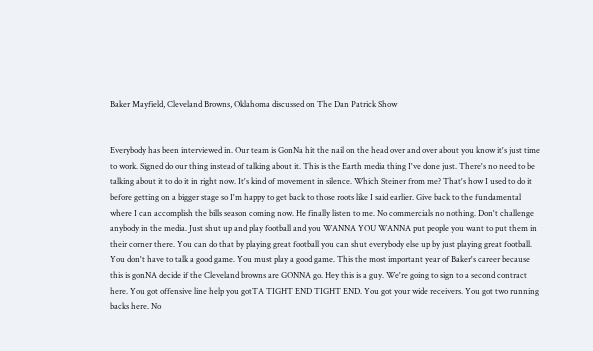Baker Mayfield, Cleveland Browns, Oklahoma discussed on The Dan Patrick Show


Everybody has been interviewed in. Our team is GonNa hit the nail on the head over and over about you know it's just time to work. Signed do our thing instead of talking about it. This is the Earth media thing I've done just. There's no need to be talking about it to do it in right now. It's kind of movement in silence. Which Steiner from me? That's how I used to do it before getting on a bigger stage so I'm happy to get back to those roots like I said earlier. Give back to the fundamental where I can accomplish the bills season coming now. He finally listen to me. No commercials no nothing. Don't challenge anybody in the media. Just shut up and play football and you WANNA YOU WANNA put people you want to put them in their corner there. You can do that by playing great football you can shut everybody else up by just playing great football. You don't have to talk a good game. You must play a good game. This the most important year of Baker's career because this is gonNA decide if the Cleveland browns are GONNA go. Hey this is a guy. We're going to sign to a second contract here. You got offensive line help you gotTA TIGHT END TIGHT END. You got your wide receivers. You got two running backs here. No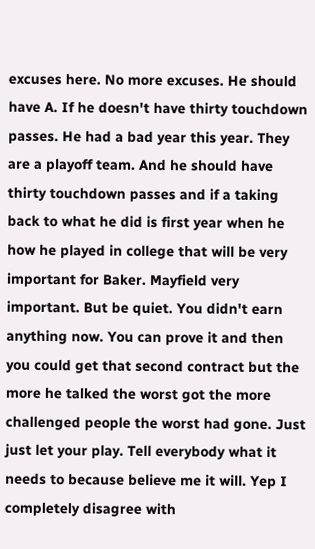excuses here. No more excuses. He should have A. If he doesn't have thirty touchdown passes. He had a bad year this year. They are a playoff team. And he should have thirty touchdown passes and if a taking back to what he did is first year when he how he played in college that will be very important for Baker. Mayfield very important. But be quiet. You didn't earn anything now. You can prove it and then you could get that second contract but the more he talked the worst got the more challenged people the worst had gone. Just just let your play. Tell everybody what it needs to because believe me it will. Yep I completely disagree with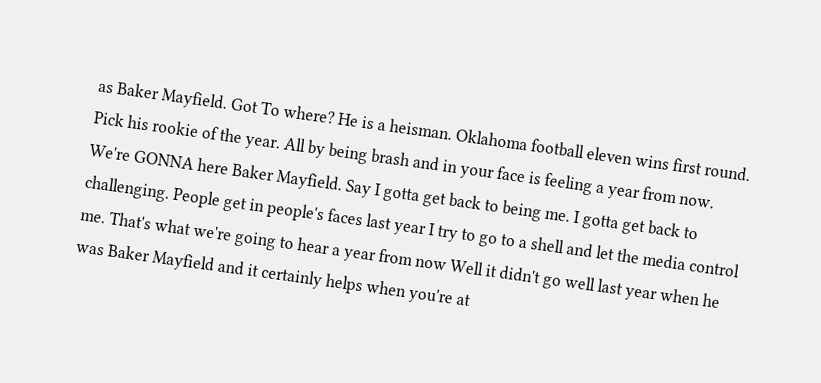as Baker Mayfield. Got To where? He is a heisman. Oklahoma football eleven wins first round. Pick his rookie of the year. All by being brash and in your face is feeling a year from now. We're GONNA here Baker Mayfield. Say I gotta get back to being me. I gotta get back to challenging. People get in people's faces last year I try to go to a shell and let the media control me. That's what we're going to hear a year from now Well it didn't go well last year when he was Baker Mayfield and it certainly helps when you're at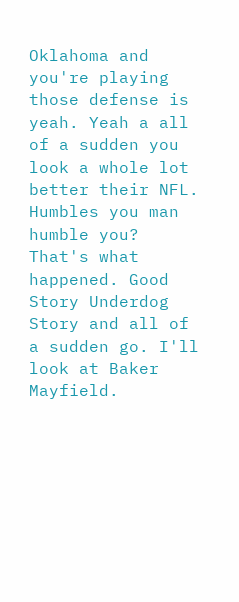Oklahoma and you're playing those defense is yeah. Yeah a all of a sudden you look a whole lot better their NFL. Humbles you man humble you? That's what happened. Good Story Underdog Story and all of a sudden go. I'll look at Baker Mayfield.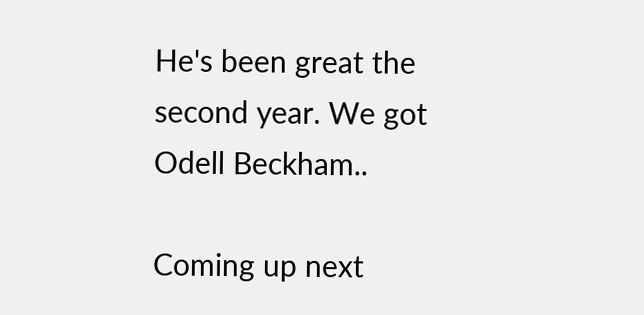He's been great the second year. We got Odell Beckham..

Coming up next